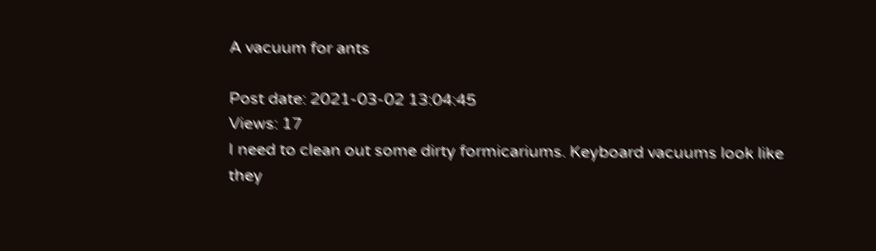A vacuum for ants

Post date: 2021-03-02 13:04:45
Views: 17
I need to clean out some dirty formicariums. Keyboard vacuums look like they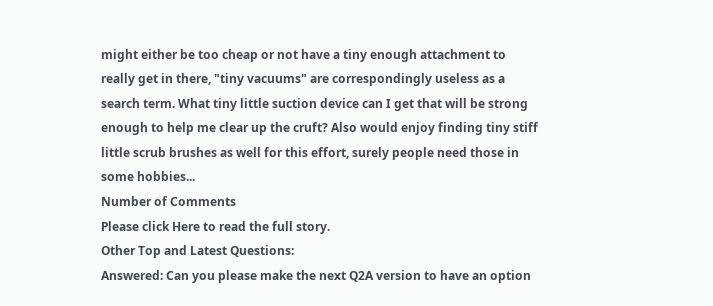might either be too cheap or not have a tiny enough attachment to really get in there, "tiny vacuums" are correspondingly useless as a search term. What tiny little suction device can I get that will be strong enough to help me clear up the cruft? Also would enjoy finding tiny stiff little scrub brushes as well for this effort, surely people need those in some hobbies...
Number of Comments
Please click Here to read the full story.
Other Top and Latest Questions:
Answered: Can you please make the next Q2A version to have an option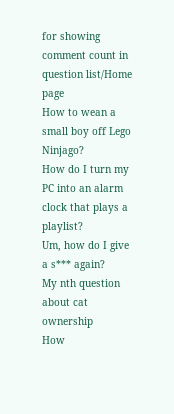for showing comment count in question list/Home page
How to wean a small boy off Lego Ninjago?
How do I turn my PC into an alarm clock that plays a playlist?
Um, how do I give a s*** again?
My nth question about cat ownership
How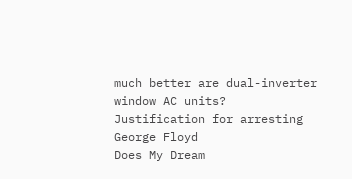much better are dual-inverter window AC units?
Justification for arresting George Floyd
Does My Dream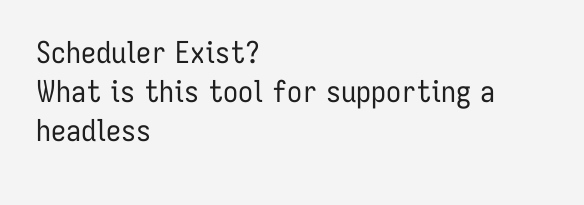Scheduler Exist?
What is this tool for supporting a headless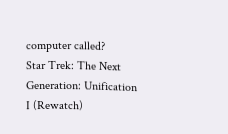computer called?
Star Trek: The Next Generation: Unification I (Rewatch)